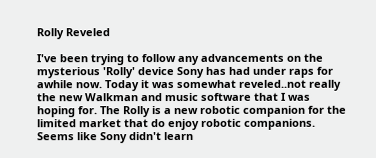Rolly Reveled

I've been trying to follow any advancements on the mysterious 'Rolly' device Sony has had under raps for awhile now. Today it was somewhat reveled..not really the new Walkman and music software that I was hoping for. The Rolly is a new robotic companion for the limited market that do enjoy robotic companions. Seems like Sony didn't learn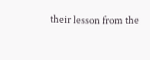their lesson from the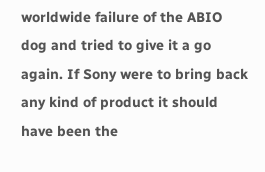worldwide failure of the ABIO dog and tried to give it a go again. If Sony were to bring back any kind of product it should have been the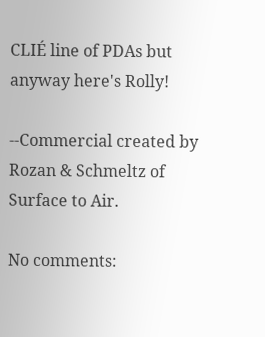CLIÉ line of PDAs but anyway here's Rolly!

--Commercial created by Rozan & Schmeltz of Surface to Air.

No comments: